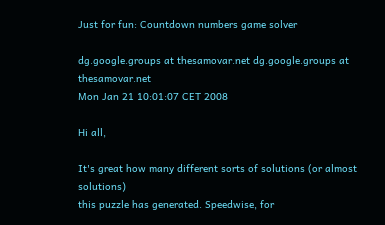Just for fun: Countdown numbers game solver

dg.google.groups at thesamovar.net dg.google.groups at thesamovar.net
Mon Jan 21 10:01:07 CET 2008

Hi all,

It's great how many different sorts of solutions (or almost solutions)
this puzzle has generated. Speedwise, for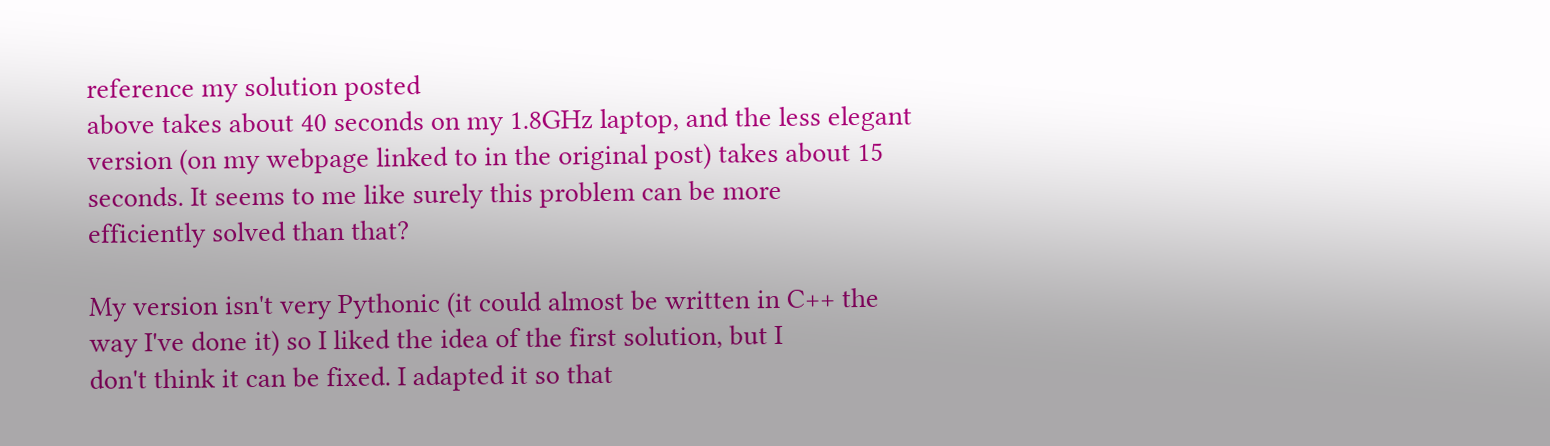reference my solution posted
above takes about 40 seconds on my 1.8GHz laptop, and the less elegant
version (on my webpage linked to in the original post) takes about 15
seconds. It seems to me like surely this problem can be more
efficiently solved than that?

My version isn't very Pythonic (it could almost be written in C++ the
way I've done it) so I liked the idea of the first solution, but I
don't think it can be fixed. I adapted it so that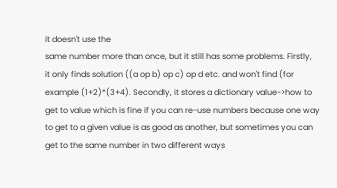it doesn't use the
same number more than once, but it still has some problems. Firstly,
it only finds solution ((a op b) op c) op d etc. and won't find (for
example (1+2)*(3+4). Secondly, it stores a dictionary value->how to
get to value which is fine if you can re-use numbers because one way
to get to a given value is as good as another, but sometimes you can
get to the same number in two different ways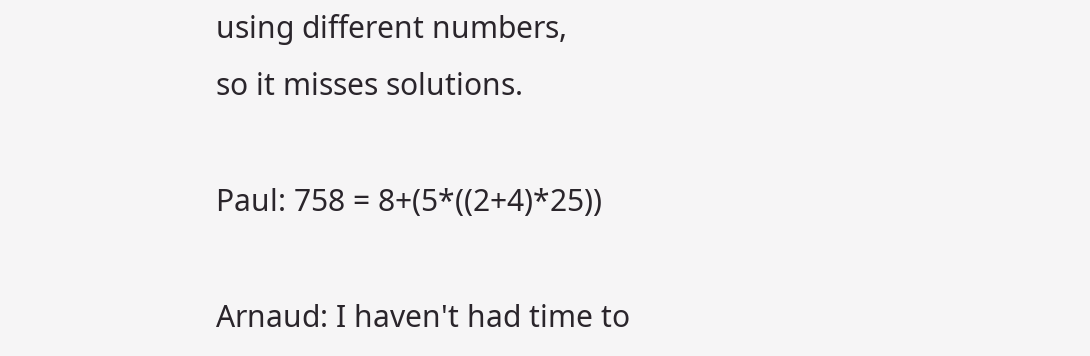using different numbers,
so it misses solutions.

Paul: 758 = 8+(5*((2+4)*25))

Arnaud: I haven't had time to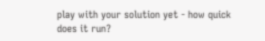play with your solution yet - how quick
does it run?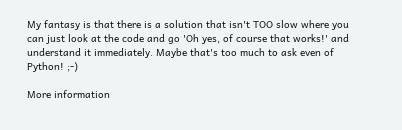My fantasy is that there is a solution that isn't TOO slow where you
can just look at the code and go 'Oh yes, of course that works!' and
understand it immediately. Maybe that's too much to ask even of
Python! ;-)

More information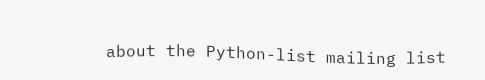about the Python-list mailing list